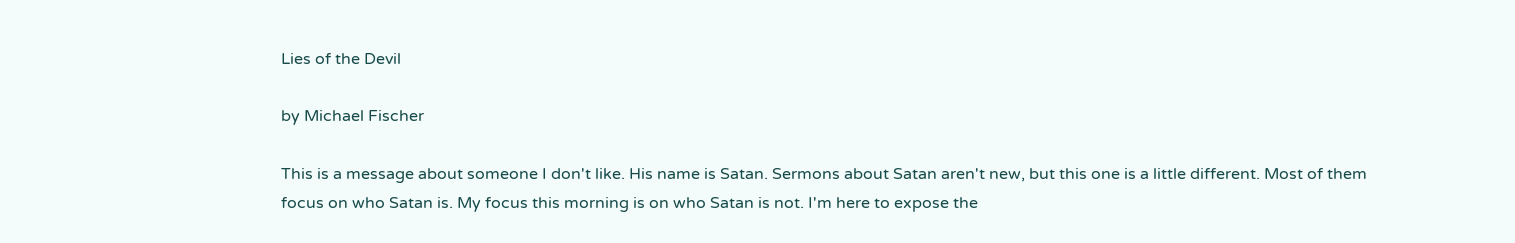Lies of the Devil

by Michael Fischer

This is a message about someone I don't like. His name is Satan. Sermons about Satan aren't new, but this one is a little different. Most of them focus on who Satan is. My focus this morning is on who Satan is not. I'm here to expose the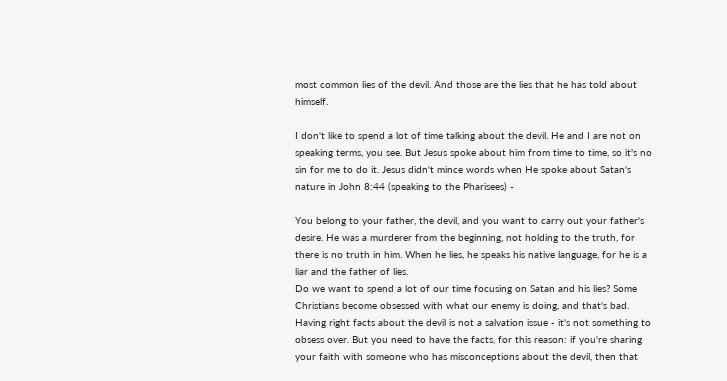most common lies of the devil. And those are the lies that he has told about himself.

I don't like to spend a lot of time talking about the devil. He and I are not on speaking terms, you see. But Jesus spoke about him from time to time, so it's no sin for me to do it. Jesus didn't mince words when He spoke about Satan's nature in John 8:44 (speaking to the Pharisees) -

You belong to your father, the devil, and you want to carry out your father's desire. He was a murderer from the beginning, not holding to the truth, for there is no truth in him. When he lies, he speaks his native language, for he is a liar and the father of lies.
Do we want to spend a lot of our time focusing on Satan and his lies? Some Christians become obsessed with what our enemy is doing, and that's bad. Having right facts about the devil is not a salvation issue - it's not something to obsess over. But you need to have the facts, for this reason: if you're sharing your faith with someone who has misconceptions about the devil, then that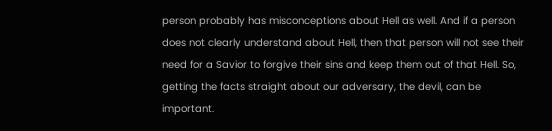person probably has misconceptions about Hell as well. And if a person does not clearly understand about Hell, then that person will not see their need for a Savior to forgive their sins and keep them out of that Hell. So, getting the facts straight about our adversary, the devil, can be important.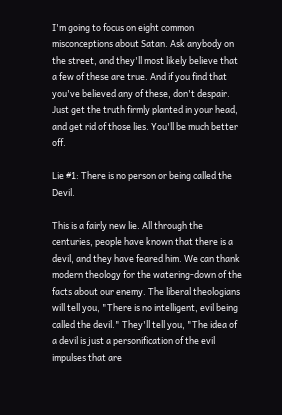I'm going to focus on eight common misconceptions about Satan. Ask anybody on the street, and they'll most likely believe that a few of these are true. And if you find that you've believed any of these, don't despair. Just get the truth firmly planted in your head, and get rid of those lies. You'll be much better off.

Lie #1: There is no person or being called the Devil.

This is a fairly new lie. All through the centuries, people have known that there is a devil, and they have feared him. We can thank modern theology for the watering-down of the facts about our enemy. The liberal theologians will tell you, "There is no intelligent, evil being called the devil." They'll tell you, "The idea of a devil is just a personification of the evil impulses that are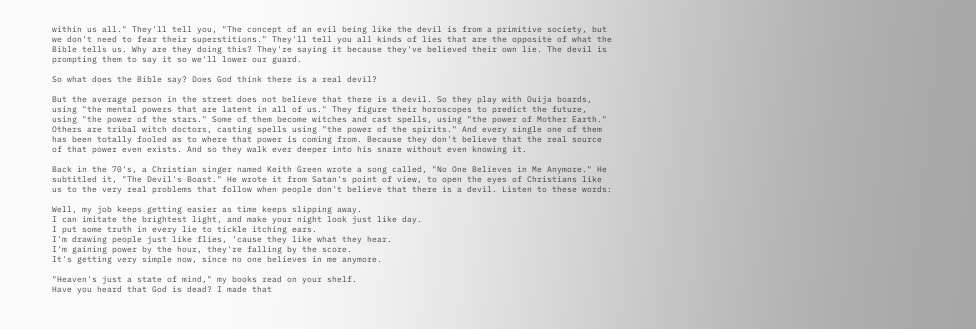within us all." They'll tell you, "The concept of an evil being like the devil is from a primitive society, but we don't need to fear their superstitions." They'll tell you all kinds of lies that are the opposite of what the Bible tells us. Why are they doing this? They're saying it because they've believed their own lie. The devil is prompting them to say it so we'll lower our guard.

So what does the Bible say? Does God think there is a real devil?

But the average person in the street does not believe that there is a devil. So they play with Ouija boards, using "the mental powers that are latent in all of us." They figure their horoscopes to predict the future, using "the power of the stars." Some of them become witches and cast spells, using "the power of Mother Earth." Others are tribal witch doctors, casting spells using "the power of the spirits." And every single one of them has been totally fooled as to where that power is coming from. Because they don't believe that the real source of that power even exists. And so they walk ever deeper into his snare without even knowing it.

Back in the 70's, a Christian singer named Keith Green wrote a song called, "No One Believes in Me Anymore." He subtitled it, "The Devil's Boast." He wrote it from Satan's point of view, to open the eyes of Christians like us to the very real problems that follow when people don't believe that there is a devil. Listen to these words:

Well, my job keeps getting easier as time keeps slipping away.
I can imitate the brightest light, and make your night look just like day.
I put some truth in every lie to tickle itching ears.
I'm drawing people just like flies, 'cause they like what they hear.
I'm gaining power by the hour, they're falling by the score.
It's getting very simple now, since no one believes in me anymore.

"Heaven's just a state of mind," my books read on your shelf.
Have you heard that God is dead? I made that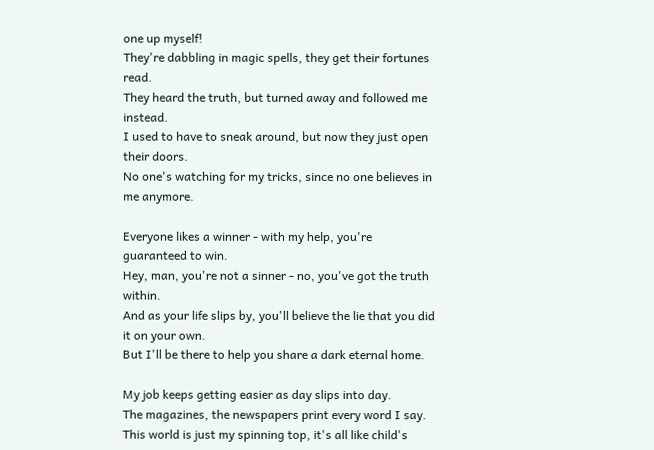one up myself!
They're dabbling in magic spells, they get their fortunes read.
They heard the truth, but turned away and followed me instead.
I used to have to sneak around, but now they just open their doors.
No one's watching for my tricks, since no one believes in me anymore.

Everyone likes a winner - with my help, you're guaranteed to win.
Hey, man, you're not a sinner - no, you've got the truth within.
And as your life slips by, you'll believe the lie that you did it on your own.
But I'll be there to help you share a dark eternal home.

My job keeps getting easier as day slips into day.
The magazines, the newspapers print every word I say.
This world is just my spinning top, it's all like child's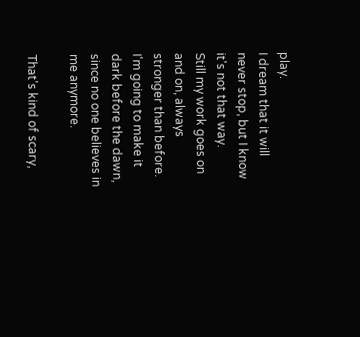play.
I dream that it will never stop, but I know it's not that way.
Still my work goes on and on, always stronger than before.
I'm going to make it dark before the dawn, since no one believes in me anymore.

That's kind of scary,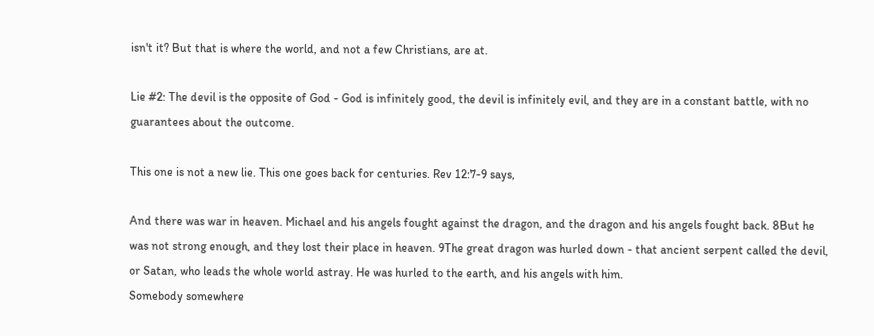isn't it? But that is where the world, and not a few Christians, are at.

Lie #2: The devil is the opposite of God - God is infinitely good, the devil is infinitely evil, and they are in a constant battle, with no guarantees about the outcome.

This one is not a new lie. This one goes back for centuries. Rev 12:7-9 says,

And there was war in heaven. Michael and his angels fought against the dragon, and the dragon and his angels fought back. 8But he was not strong enough, and they lost their place in heaven. 9The great dragon was hurled down - that ancient serpent called the devil, or Satan, who leads the whole world astray. He was hurled to the earth, and his angels with him.
Somebody somewhere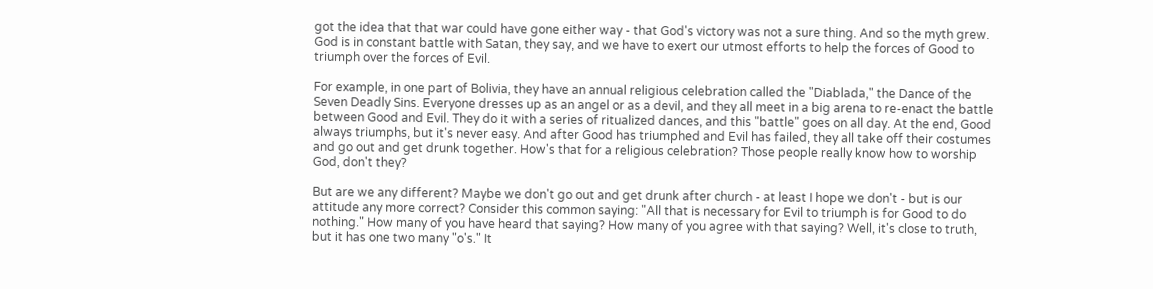got the idea that that war could have gone either way - that God's victory was not a sure thing. And so the myth grew. God is in constant battle with Satan, they say, and we have to exert our utmost efforts to help the forces of Good to triumph over the forces of Evil.

For example, in one part of Bolivia, they have an annual religious celebration called the "Diablada," the Dance of the Seven Deadly Sins. Everyone dresses up as an angel or as a devil, and they all meet in a big arena to re-enact the battle between Good and Evil. They do it with a series of ritualized dances, and this "battle" goes on all day. At the end, Good always triumphs, but it's never easy. And after Good has triumphed and Evil has failed, they all take off their costumes and go out and get drunk together. How's that for a religious celebration? Those people really know how to worship God, don't they?

But are we any different? Maybe we don't go out and get drunk after church - at least I hope we don't - but is our attitude any more correct? Consider this common saying: "All that is necessary for Evil to triumph is for Good to do nothing." How many of you have heard that saying? How many of you agree with that saying? Well, it's close to truth, but it has one two many "o's." It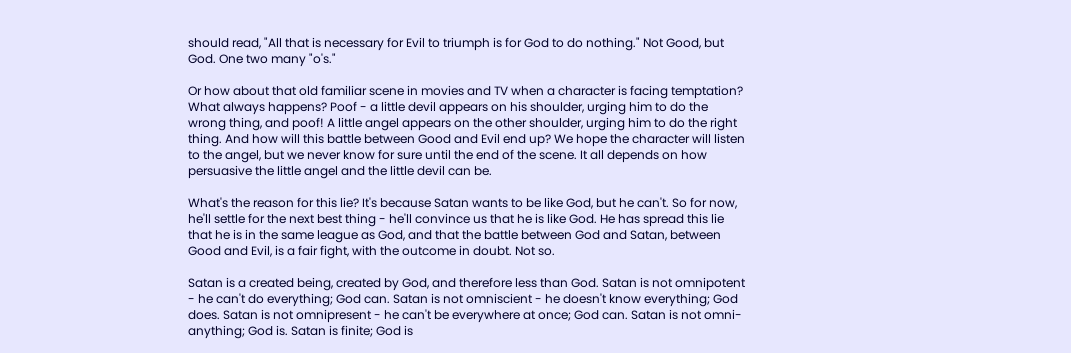should read, "All that is necessary for Evil to triumph is for God to do nothing." Not Good, but God. One two many "o's."

Or how about that old familiar scene in movies and TV when a character is facing temptation? What always happens? Poof - a little devil appears on his shoulder, urging him to do the wrong thing, and poof! A little angel appears on the other shoulder, urging him to do the right thing. And how will this battle between Good and Evil end up? We hope the character will listen to the angel, but we never know for sure until the end of the scene. It all depends on how persuasive the little angel and the little devil can be.

What's the reason for this lie? It's because Satan wants to be like God, but he can't. So for now, he'll settle for the next best thing - he'll convince us that he is like God. He has spread this lie that he is in the same league as God, and that the battle between God and Satan, between Good and Evil, is a fair fight, with the outcome in doubt. Not so.

Satan is a created being, created by God, and therefore less than God. Satan is not omnipotent - he can't do everything; God can. Satan is not omniscient - he doesn't know everything; God does. Satan is not omnipresent - he can't be everywhere at once; God can. Satan is not omni-anything; God is. Satan is finite; God is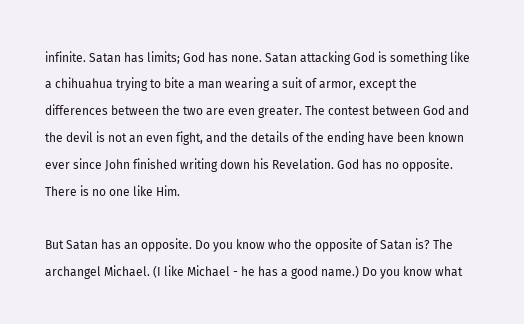infinite. Satan has limits; God has none. Satan attacking God is something like a chihuahua trying to bite a man wearing a suit of armor, except the differences between the two are even greater. The contest between God and the devil is not an even fight, and the details of the ending have been known ever since John finished writing down his Revelation. God has no opposite. There is no one like Him.

But Satan has an opposite. Do you know who the opposite of Satan is? The archangel Michael. (I like Michael - he has a good name.) Do you know what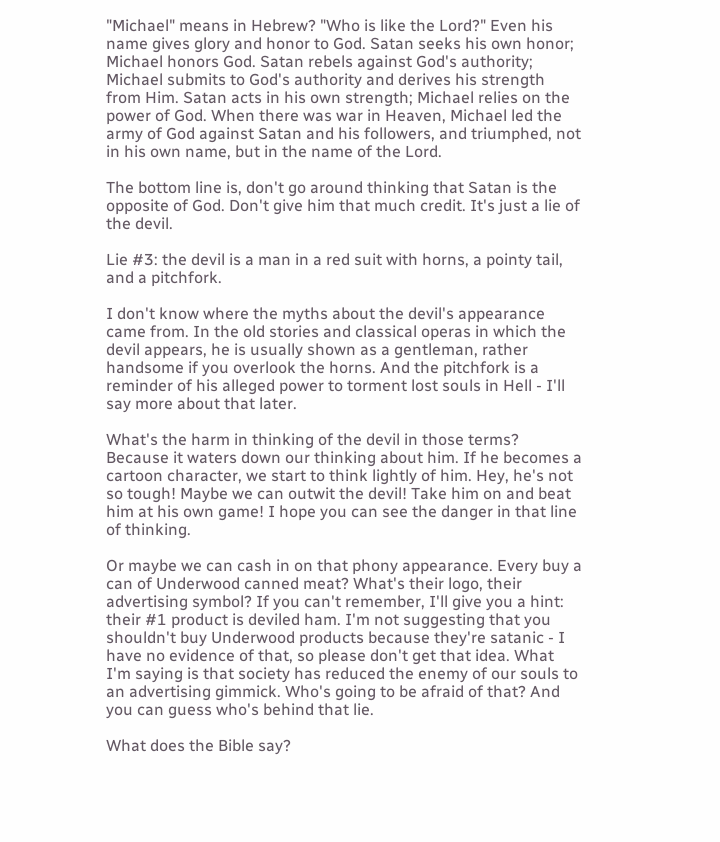"Michael" means in Hebrew? "Who is like the Lord?" Even his name gives glory and honor to God. Satan seeks his own honor; Michael honors God. Satan rebels against God's authority; Michael submits to God's authority and derives his strength from Him. Satan acts in his own strength; Michael relies on the power of God. When there was war in Heaven, Michael led the army of God against Satan and his followers, and triumphed, not in his own name, but in the name of the Lord.

The bottom line is, don't go around thinking that Satan is the opposite of God. Don't give him that much credit. It's just a lie of the devil.

Lie #3: the devil is a man in a red suit with horns, a pointy tail, and a pitchfork.

I don't know where the myths about the devil's appearance came from. In the old stories and classical operas in which the devil appears, he is usually shown as a gentleman, rather handsome if you overlook the horns. And the pitchfork is a reminder of his alleged power to torment lost souls in Hell - I'll say more about that later.

What's the harm in thinking of the devil in those terms? Because it waters down our thinking about him. If he becomes a cartoon character, we start to think lightly of him. Hey, he's not so tough! Maybe we can outwit the devil! Take him on and beat him at his own game! I hope you can see the danger in that line of thinking.

Or maybe we can cash in on that phony appearance. Every buy a can of Underwood canned meat? What's their logo, their advertising symbol? If you can't remember, I'll give you a hint: their #1 product is deviled ham. I'm not suggesting that you shouldn't buy Underwood products because they're satanic - I have no evidence of that, so please don't get that idea. What I'm saying is that society has reduced the enemy of our souls to an advertising gimmick. Who's going to be afraid of that? And you can guess who's behind that lie.

What does the Bible say?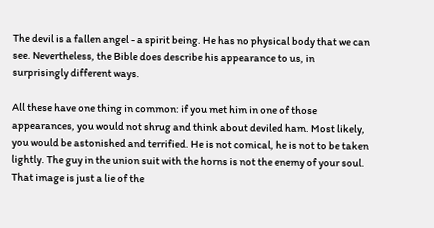The devil is a fallen angel - a spirit being. He has no physical body that we can see. Nevertheless, the Bible does describe his appearance to us, in surprisingly different ways.

All these have one thing in common: if you met him in one of those appearances, you would not shrug and think about deviled ham. Most likely, you would be astonished and terrified. He is not comical, he is not to be taken lightly. The guy in the union suit with the horns is not the enemy of your soul. That image is just a lie of the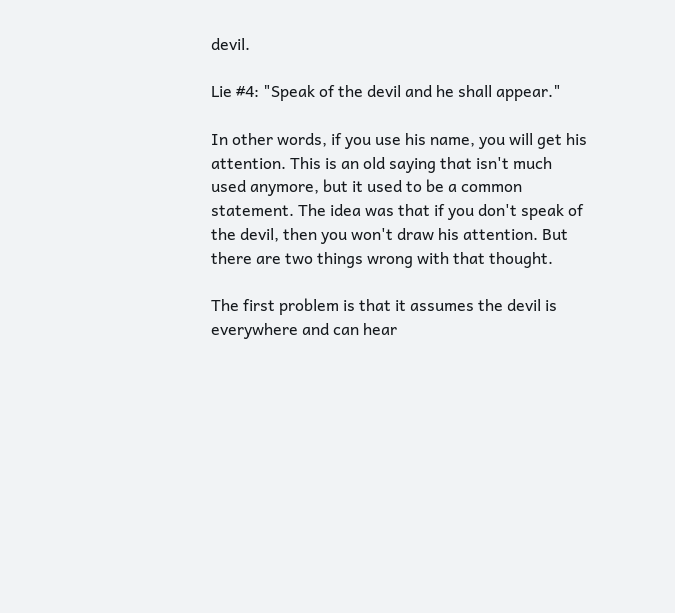devil.

Lie #4: "Speak of the devil and he shall appear."

In other words, if you use his name, you will get his attention. This is an old saying that isn't much used anymore, but it used to be a common statement. The idea was that if you don't speak of the devil, then you won't draw his attention. But there are two things wrong with that thought.

The first problem is that it assumes the devil is everywhere and can hear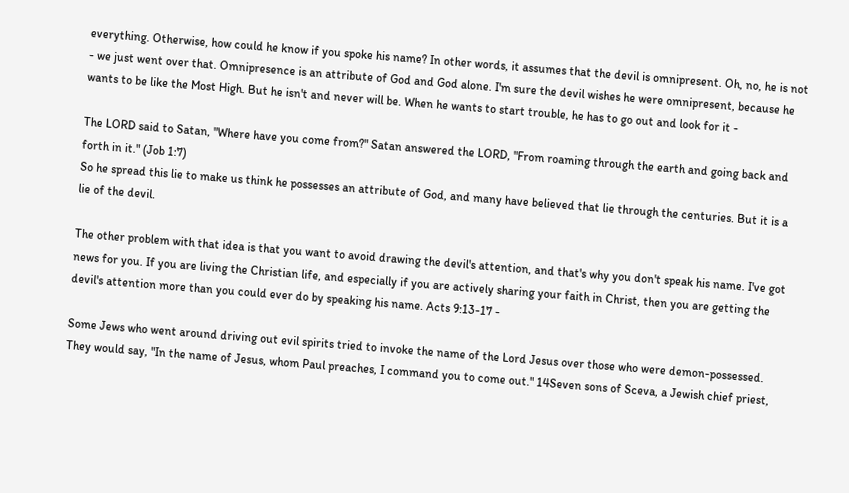everything. Otherwise, how could he know if you spoke his name? In other words, it assumes that the devil is omnipresent. Oh, no, he is not - we just went over that. Omnipresence is an attribute of God and God alone. I'm sure the devil wishes he were omnipresent, because he wants to be like the Most High. But he isn't and never will be. When he wants to start trouble, he has to go out and look for it -

The LORD said to Satan, "Where have you come from?" Satan answered the LORD, "From roaming through the earth and going back and forth in it." (Job 1:7)
So he spread this lie to make us think he possesses an attribute of God, and many have believed that lie through the centuries. But it is a lie of the devil.

The other problem with that idea is that you want to avoid drawing the devil's attention, and that's why you don't speak his name. I've got news for you. If you are living the Christian life, and especially if you are actively sharing your faith in Christ, then you are getting the devil's attention more than you could ever do by speaking his name. Acts 9:13-17 -

Some Jews who went around driving out evil spirits tried to invoke the name of the Lord Jesus over those who were demon-possessed. They would say, "In the name of Jesus, whom Paul preaches, I command you to come out." 14Seven sons of Sceva, a Jewish chief priest,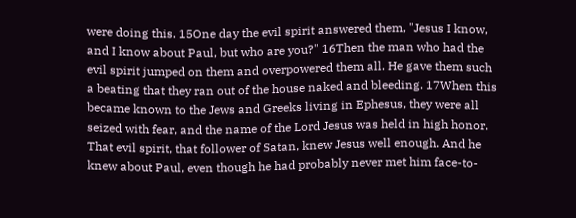were doing this. 15One day the evil spirit answered them, "Jesus I know, and I know about Paul, but who are you?" 16Then the man who had the evil spirit jumped on them and overpowered them all. He gave them such a beating that they ran out of the house naked and bleeding. 17When this became known to the Jews and Greeks living in Ephesus, they were all seized with fear, and the name of the Lord Jesus was held in high honor.
That evil spirit, that follower of Satan, knew Jesus well enough. And he knew about Paul, even though he had probably never met him face-to-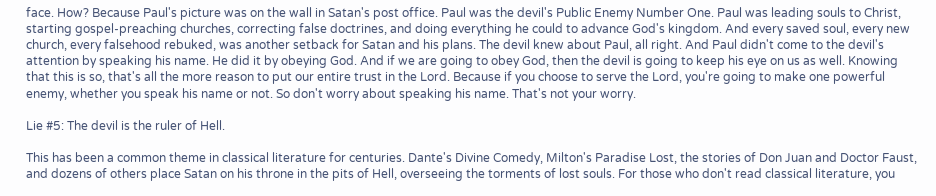face. How? Because Paul's picture was on the wall in Satan's post office. Paul was the devil's Public Enemy Number One. Paul was leading souls to Christ, starting gospel-preaching churches, correcting false doctrines, and doing everything he could to advance God's kingdom. And every saved soul, every new church, every falsehood rebuked, was another setback for Satan and his plans. The devil knew about Paul, all right. And Paul didn't come to the devil's attention by speaking his name. He did it by obeying God. And if we are going to obey God, then the devil is going to keep his eye on us as well. Knowing that this is so, that's all the more reason to put our entire trust in the Lord. Because if you choose to serve the Lord, you're going to make one powerful enemy, whether you speak his name or not. So don't worry about speaking his name. That's not your worry.

Lie #5: The devil is the ruler of Hell.

This has been a common theme in classical literature for centuries. Dante's Divine Comedy, Milton's Paradise Lost, the stories of Don Juan and Doctor Faust, and dozens of others place Satan on his throne in the pits of Hell, overseeing the torments of lost souls. For those who don't read classical literature, you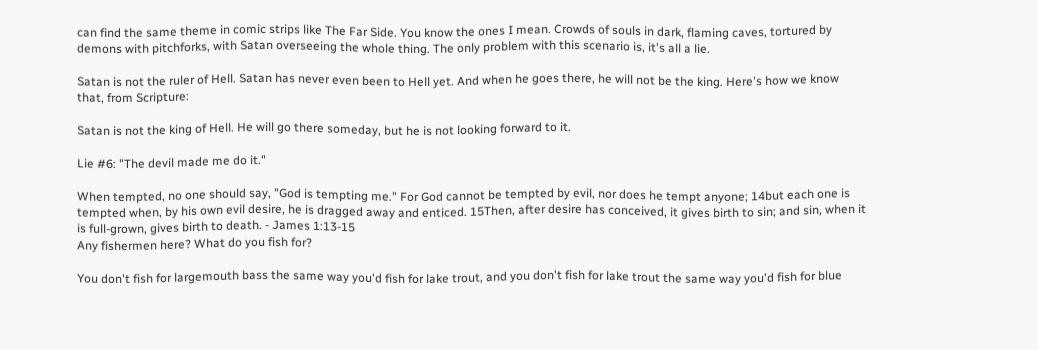can find the same theme in comic strips like The Far Side. You know the ones I mean. Crowds of souls in dark, flaming caves, tortured by demons with pitchforks, with Satan overseeing the whole thing. The only problem with this scenario is, it's all a lie.

Satan is not the ruler of Hell. Satan has never even been to Hell yet. And when he goes there, he will not be the king. Here's how we know that, from Scripture:

Satan is not the king of Hell. He will go there someday, but he is not looking forward to it.

Lie #6: "The devil made me do it."

When tempted, no one should say, "God is tempting me." For God cannot be tempted by evil, nor does he tempt anyone; 14but each one is tempted when, by his own evil desire, he is dragged away and enticed. 15Then, after desire has conceived, it gives birth to sin; and sin, when it is full-grown, gives birth to death. - James 1:13-15
Any fishermen here? What do you fish for?

You don't fish for largemouth bass the same way you'd fish for lake trout, and you don't fish for lake trout the same way you'd fish for blue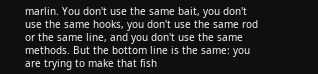marlin. You don't use the same bait, you don't use the same hooks, you don't use the same rod or the same line, and you don't use the same methods. But the bottom line is the same: you are trying to make that fish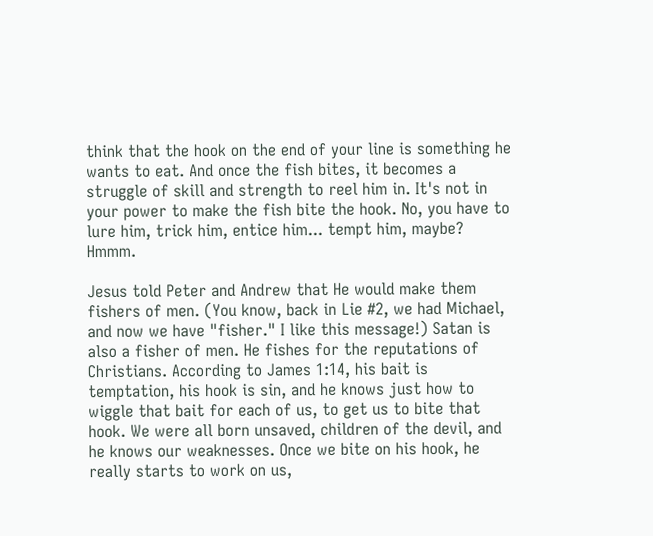think that the hook on the end of your line is something he wants to eat. And once the fish bites, it becomes a struggle of skill and strength to reel him in. It's not in your power to make the fish bite the hook. No, you have to lure him, trick him, entice him... tempt him, maybe? Hmmm.

Jesus told Peter and Andrew that He would make them fishers of men. (You know, back in Lie #2, we had Michael, and now we have "fisher." I like this message!) Satan is also a fisher of men. He fishes for the reputations of Christians. According to James 1:14, his bait is temptation, his hook is sin, and he knows just how to wiggle that bait for each of us, to get us to bite that hook. We were all born unsaved, children of the devil, and he knows our weaknesses. Once we bite on his hook, he really starts to work on us,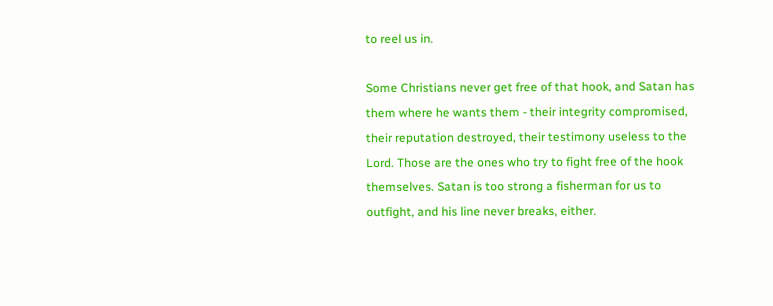to reel us in.

Some Christians never get free of that hook, and Satan has them where he wants them - their integrity compromised, their reputation destroyed, their testimony useless to the Lord. Those are the ones who try to fight free of the hook themselves. Satan is too strong a fisherman for us to outfight, and his line never breaks, either.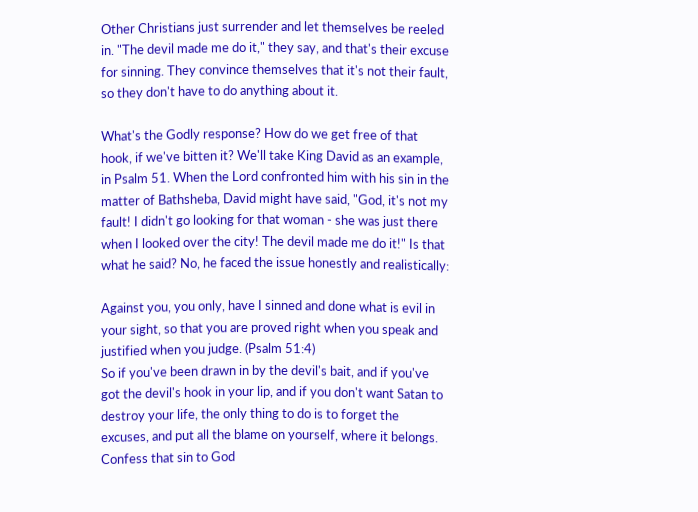Other Christians just surrender and let themselves be reeled in. "The devil made me do it," they say, and that's their excuse for sinning. They convince themselves that it's not their fault, so they don't have to do anything about it.

What's the Godly response? How do we get free of that hook, if we've bitten it? We'll take King David as an example, in Psalm 51. When the Lord confronted him with his sin in the matter of Bathsheba, David might have said, "God, it's not my fault! I didn't go looking for that woman - she was just there when I looked over the city! The devil made me do it!" Is that what he said? No, he faced the issue honestly and realistically:

Against you, you only, have I sinned and done what is evil in your sight, so that you are proved right when you speak and justified when you judge. (Psalm 51:4)
So if you've been drawn in by the devil's bait, and if you've got the devil's hook in your lip, and if you don't want Satan to destroy your life, the only thing to do is to forget the excuses, and put all the blame on yourself, where it belongs. Confess that sin to God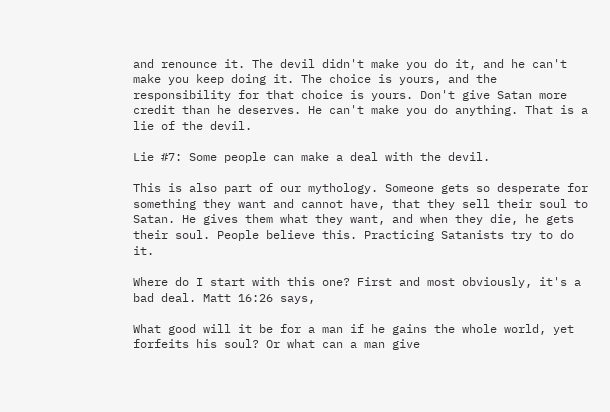and renounce it. The devil didn't make you do it, and he can't make you keep doing it. The choice is yours, and the responsibility for that choice is yours. Don't give Satan more credit than he deserves. He can't make you do anything. That is a lie of the devil.

Lie #7: Some people can make a deal with the devil.

This is also part of our mythology. Someone gets so desperate for something they want and cannot have, that they sell their soul to Satan. He gives them what they want, and when they die, he gets their soul. People believe this. Practicing Satanists try to do it.

Where do I start with this one? First and most obviously, it's a bad deal. Matt 16:26 says,

What good will it be for a man if he gains the whole world, yet forfeits his soul? Or what can a man give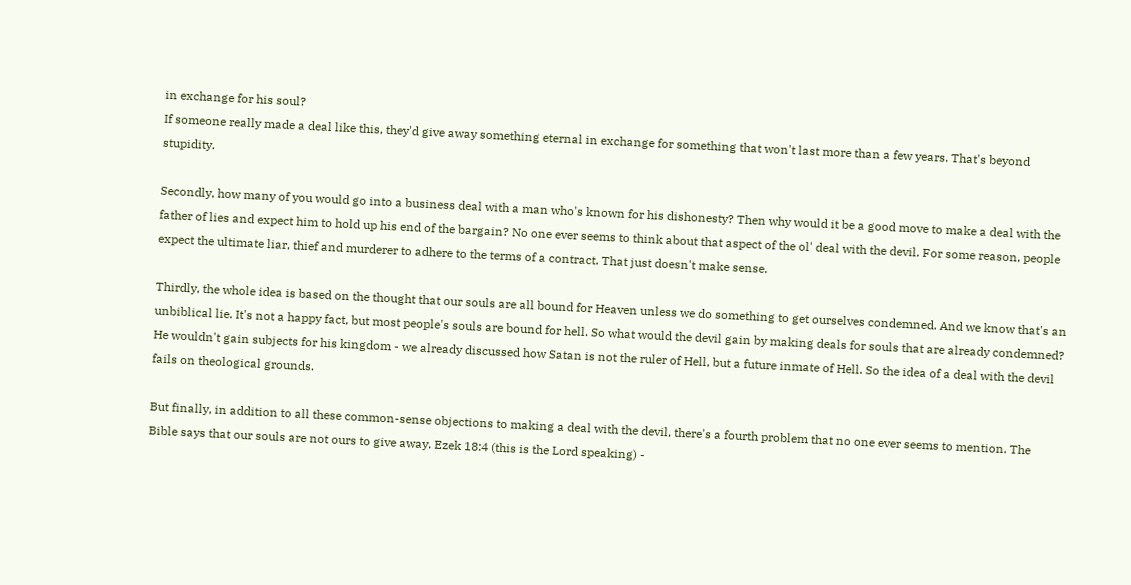in exchange for his soul?
If someone really made a deal like this, they'd give away something eternal in exchange for something that won't last more than a few years. That's beyond stupidity.

Secondly, how many of you would go into a business deal with a man who's known for his dishonesty? Then why would it be a good move to make a deal with the father of lies and expect him to hold up his end of the bargain? No one ever seems to think about that aspect of the ol' deal with the devil. For some reason, people expect the ultimate liar, thief and murderer to adhere to the terms of a contract. That just doesn't make sense.

Thirdly, the whole idea is based on the thought that our souls are all bound for Heaven unless we do something to get ourselves condemned. And we know that's an unbiblical lie. It's not a happy fact, but most people's souls are bound for hell. So what would the devil gain by making deals for souls that are already condemned? He wouldn't gain subjects for his kingdom - we already discussed how Satan is not the ruler of Hell, but a future inmate of Hell. So the idea of a deal with the devil fails on theological grounds.

But finally, in addition to all these common-sense objections to making a deal with the devil, there's a fourth problem that no one ever seems to mention. The Bible says that our souls are not ours to give away. Ezek 18:4 (this is the Lord speaking) -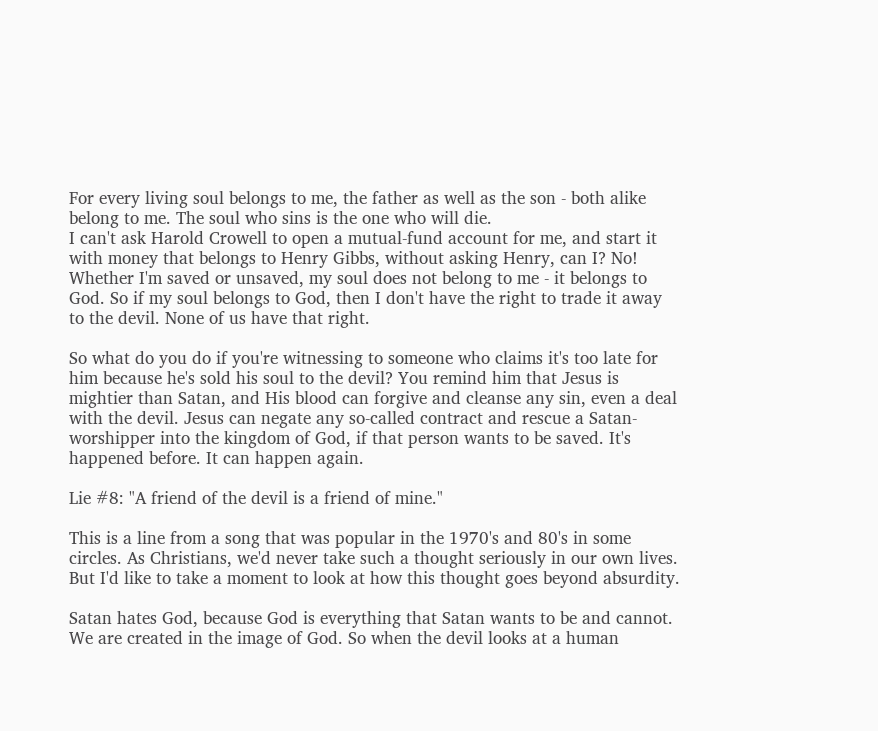For every living soul belongs to me, the father as well as the son - both alike belong to me. The soul who sins is the one who will die.
I can't ask Harold Crowell to open a mutual-fund account for me, and start it with money that belongs to Henry Gibbs, without asking Henry, can I? No! Whether I'm saved or unsaved, my soul does not belong to me - it belongs to God. So if my soul belongs to God, then I don't have the right to trade it away to the devil. None of us have that right.

So what do you do if you're witnessing to someone who claims it's too late for him because he's sold his soul to the devil? You remind him that Jesus is mightier than Satan, and His blood can forgive and cleanse any sin, even a deal with the devil. Jesus can negate any so-called contract and rescue a Satan-worshipper into the kingdom of God, if that person wants to be saved. It's happened before. It can happen again.

Lie #8: "A friend of the devil is a friend of mine."

This is a line from a song that was popular in the 1970's and 80's in some circles. As Christians, we'd never take such a thought seriously in our own lives. But I'd like to take a moment to look at how this thought goes beyond absurdity.

Satan hates God, because God is everything that Satan wants to be and cannot. We are created in the image of God. So when the devil looks at a human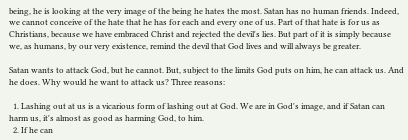being, he is looking at the very image of the being he hates the most. Satan has no human friends. Indeed, we cannot conceive of the hate that he has for each and every one of us. Part of that hate is for us as Christians, because we have embraced Christ and rejected the devil's lies. But part of it is simply because we, as humans, by our very existence, remind the devil that God lives and will always be greater.

Satan wants to attack God, but he cannot. But, subject to the limits God puts on him, he can attack us. And he does. Why would he want to attack us? Three reasons:

  1. Lashing out at us is a vicarious form of lashing out at God. We are in God's image, and if Satan can harm us, it's almost as good as harming God, to him.
  2. If he can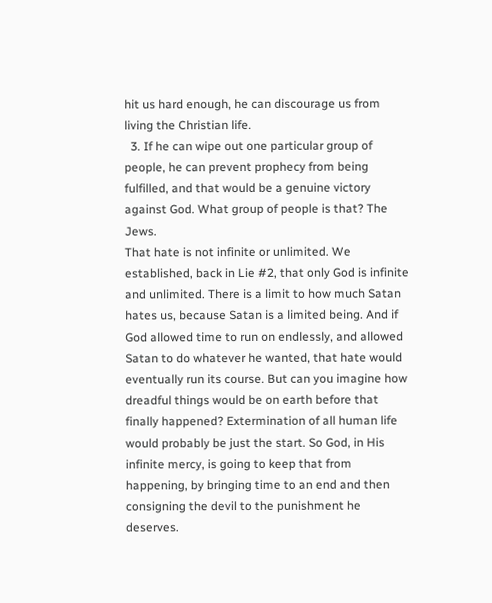hit us hard enough, he can discourage us from living the Christian life.
  3. If he can wipe out one particular group of people, he can prevent prophecy from being fulfilled, and that would be a genuine victory against God. What group of people is that? The Jews.
That hate is not infinite or unlimited. We established, back in Lie #2, that only God is infinite and unlimited. There is a limit to how much Satan hates us, because Satan is a limited being. And if God allowed time to run on endlessly, and allowed Satan to do whatever he wanted, that hate would eventually run its course. But can you imagine how dreadful things would be on earth before that finally happened? Extermination of all human life would probably be just the start. So God, in His infinite mercy, is going to keep that from happening, by bringing time to an end and then consigning the devil to the punishment he deserves.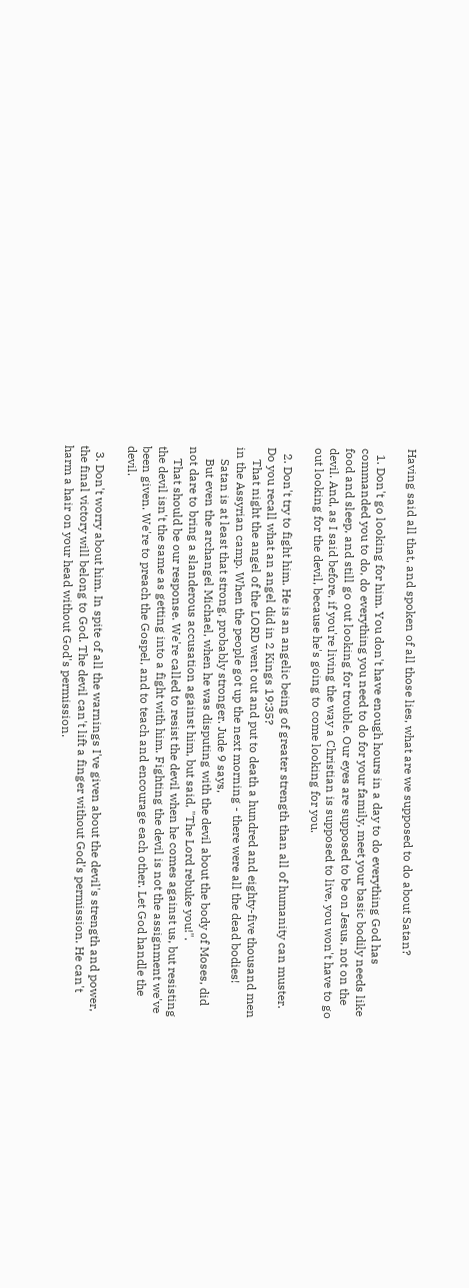Having said all that, and spoken of all those lies, what are we supposed to do about Satan?

  1. Don't go looking for him. You don't have enough hours in a day to do everything God has commanded you to do, do everything you need to do for your family, meet your basic bodily needs like food and sleep, and still go out looking for trouble. Our eyes are supposed to be on Jesus, not on the devil. And, as I said before, if you're living the way a Christian is supposed to live, you won't have to go out looking for the devil, because he's going to come looking for you.

  2. Don't try to fight him. He is an angelic being of greater strength than all of humanity can muster. Do you recall what an angel did in 2 Kings 19:35?
    That night the angel of the LORD went out and put to death a hundred and eighty-five thousand men in the Assyrian camp. When the people got up the next morning - there were all the dead bodies!
    Satan is at least that strong, probably stronger. Jude 9 says,
    But even the archangel Michael, when he was disputing with the devil about the body of Moses, did not dare to bring a slanderous accusation against him, but said, "The Lord rebuke you!".
    That should be our response. We're called to resist the devil when he comes against us, but resisting the devil isn't the same as getting into a fight with him. Fighting the devil is not the assignment we've been given. We're to preach the Gospel, and to teach and encourage each other. Let God handle the devil.

  3. Don't worry about him. In spite of all the warnings I've given about the devil's strength and power, the final victory will belong to God. The devil can't lift a finger without God's permission. He can't harm a hair on your head without God's permission.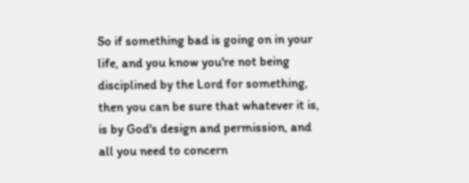So if something bad is going on in your life, and you know you're not being disciplined by the Lord for something, then you can be sure that whatever it is, is by God's design and permission, and all you need to concern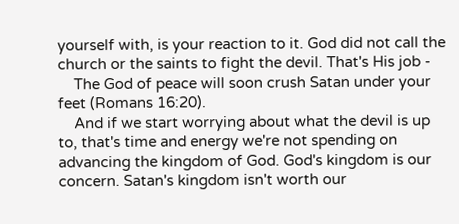yourself with, is your reaction to it. God did not call the church or the saints to fight the devil. That's His job -
    The God of peace will soon crush Satan under your feet (Romans 16:20).
    And if we start worrying about what the devil is up to, that's time and energy we're not spending on advancing the kingdom of God. God's kingdom is our concern. Satan's kingdom isn't worth our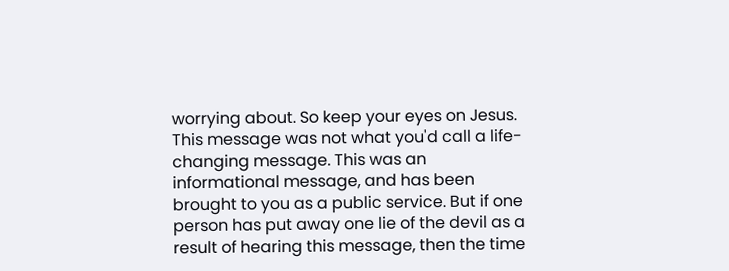worrying about. So keep your eyes on Jesus.
This message was not what you'd call a life-changing message. This was an informational message, and has been brought to you as a public service. But if one person has put away one lie of the devil as a result of hearing this message, then the time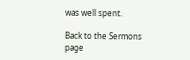was well spent.

Back to the Sermons page